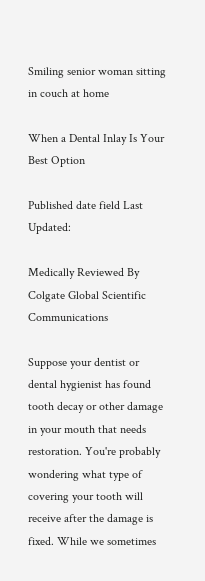Smiling senior woman sitting in couch at home

When a Dental Inlay Is Your Best Option

Published date field Last Updated:

Medically Reviewed By Colgate Global Scientific Communications

Suppose your dentist or dental hygienist has found tooth decay or other damage in your mouth that needs restoration. You're probably wondering what type of covering your tooth will receive after the damage is fixed. While we sometimes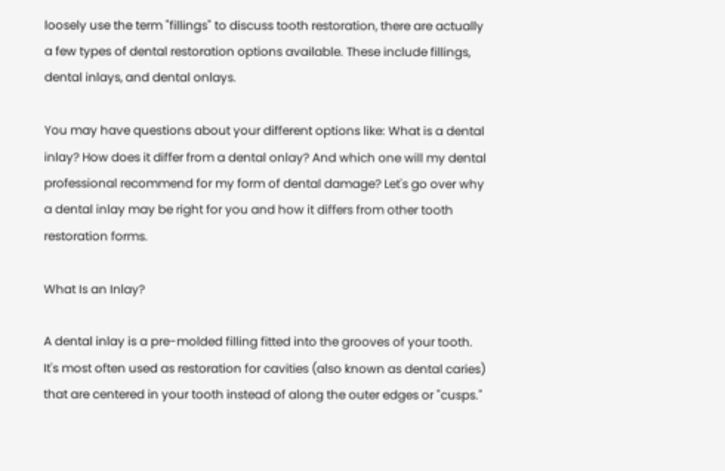loosely use the term "fillings" to discuss tooth restoration, there are actually a few types of dental restoration options available. These include fillings, dental inlays, and dental onlays.

You may have questions about your different options like: What is a dental inlay? How does it differ from a dental onlay? And which one will my dental professional recommend for my form of dental damage? Let's go over why a dental inlay may be right for you and how it differs from other tooth restoration forms.

What Is an Inlay?

A dental inlay is a pre-molded filling fitted into the grooves of your tooth. It's most often used as restoration for cavities (also known as dental caries) that are centered in your tooth instead of along the outer edges or "cusps."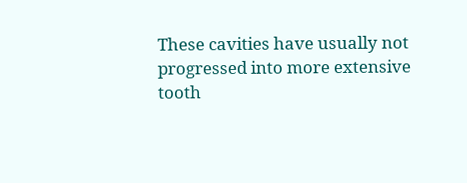These cavities have usually not progressed into more extensive tooth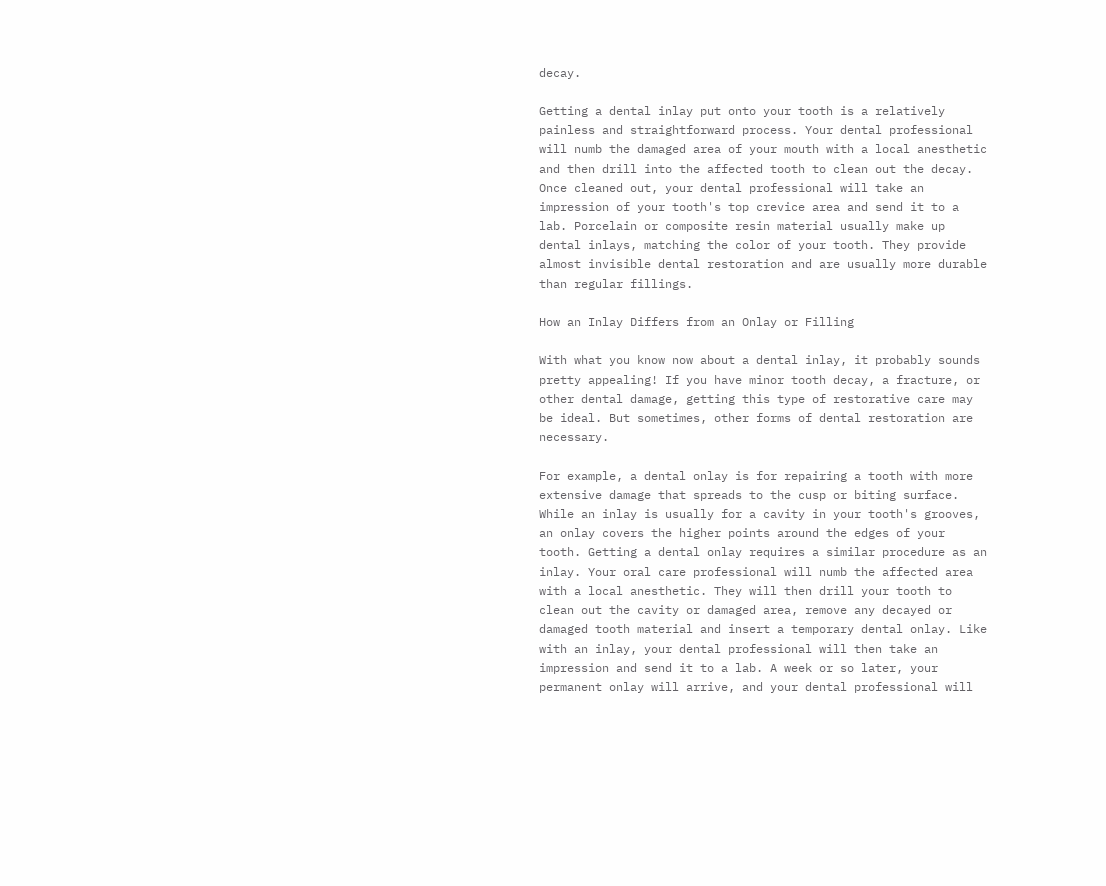decay.

Getting a dental inlay put onto your tooth is a relatively painless and straightforward process. Your dental professional will numb the damaged area of your mouth with a local anesthetic and then drill into the affected tooth to clean out the decay. Once cleaned out, your dental professional will take an impression of your tooth's top crevice area and send it to a lab. Porcelain or composite resin material usually make up dental inlays, matching the color of your tooth. They provide almost invisible dental restoration and are usually more durable than regular fillings.

How an Inlay Differs from an Onlay or Filling

With what you know now about a dental inlay, it probably sounds pretty appealing! If you have minor tooth decay, a fracture, or other dental damage, getting this type of restorative care may be ideal. But sometimes, other forms of dental restoration are necessary.

For example, a dental onlay is for repairing a tooth with more extensive damage that spreads to the cusp or biting surface. While an inlay is usually for a cavity in your tooth's grooves, an onlay covers the higher points around the edges of your tooth. Getting a dental onlay requires a similar procedure as an inlay. Your oral care professional will numb the affected area with a local anesthetic. They will then drill your tooth to clean out the cavity or damaged area, remove any decayed or damaged tooth material and insert a temporary dental onlay. Like with an inlay, your dental professional will then take an impression and send it to a lab. A week or so later, your permanent onlay will arrive, and your dental professional will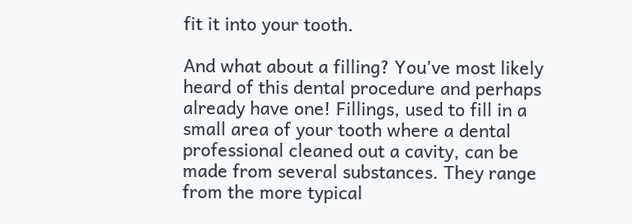fit it into your tooth.

And what about a filling? You've most likely heard of this dental procedure and perhaps already have one! Fillings, used to fill in a small area of your tooth where a dental professional cleaned out a cavity, can be made from several substances. They range from the more typical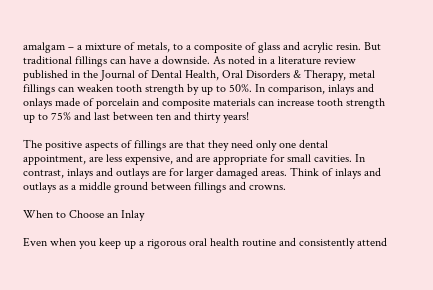amalgam – a mixture of metals, to a composite of glass and acrylic resin. But traditional fillings can have a downside. As noted in a literature review published in the Journal of Dental Health, Oral Disorders & Therapy, metal fillings can weaken tooth strength by up to 50%. In comparison, inlays and onlays made of porcelain and composite materials can increase tooth strength up to 75% and last between ten and thirty years!

The positive aspects of fillings are that they need only one dental appointment, are less expensive, and are appropriate for small cavities. In contrast, inlays and outlays are for larger damaged areas. Think of inlays and outlays as a middle ground between fillings and crowns.

When to Choose an Inlay

Even when you keep up a rigorous oral health routine and consistently attend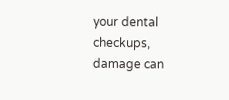your dental checkups, damage can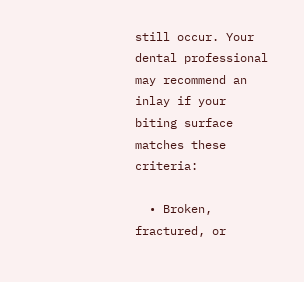still occur. Your dental professional may recommend an inlay if your biting surface matches these criteria:

  • Broken, fractured, or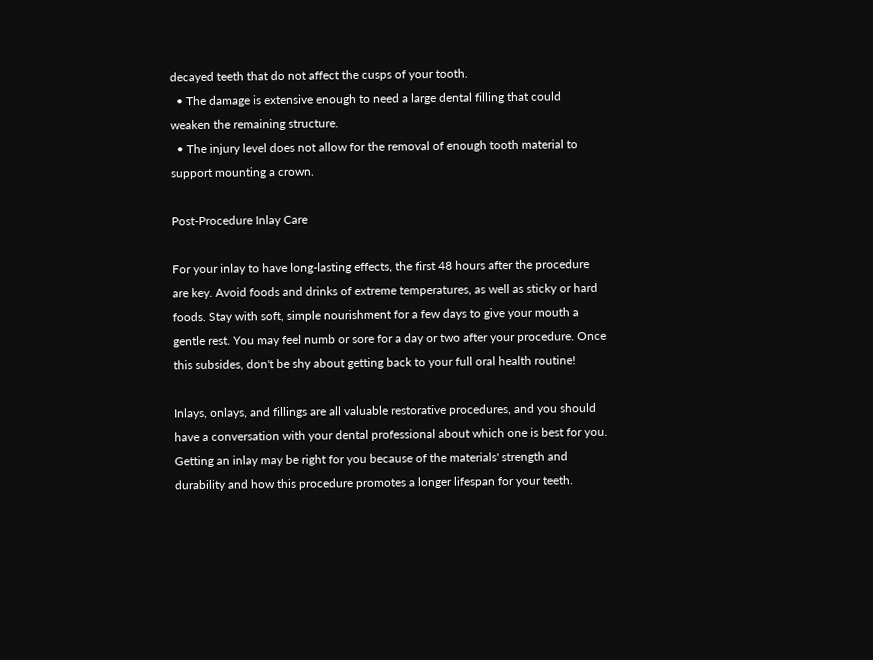decayed teeth that do not affect the cusps of your tooth.
  • The damage is extensive enough to need a large dental filling that could weaken the remaining structure.
  • The injury level does not allow for the removal of enough tooth material to support mounting a crown.

Post-Procedure Inlay Care

For your inlay to have long-lasting effects, the first 48 hours after the procedure are key. Avoid foods and drinks of extreme temperatures, as well as sticky or hard foods. Stay with soft, simple nourishment for a few days to give your mouth a gentle rest. You may feel numb or sore for a day or two after your procedure. Once this subsides, don't be shy about getting back to your full oral health routine!

Inlays, onlays, and fillings are all valuable restorative procedures, and you should have a conversation with your dental professional about which one is best for you. Getting an inlay may be right for you because of the materials' strength and durability and how this procedure promotes a longer lifespan for your teeth.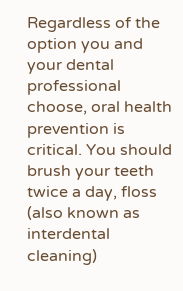Regardless of the option you and your dental professional choose, oral health prevention is critical. You should brush your teeth twice a day, floss (also known as interdental cleaning)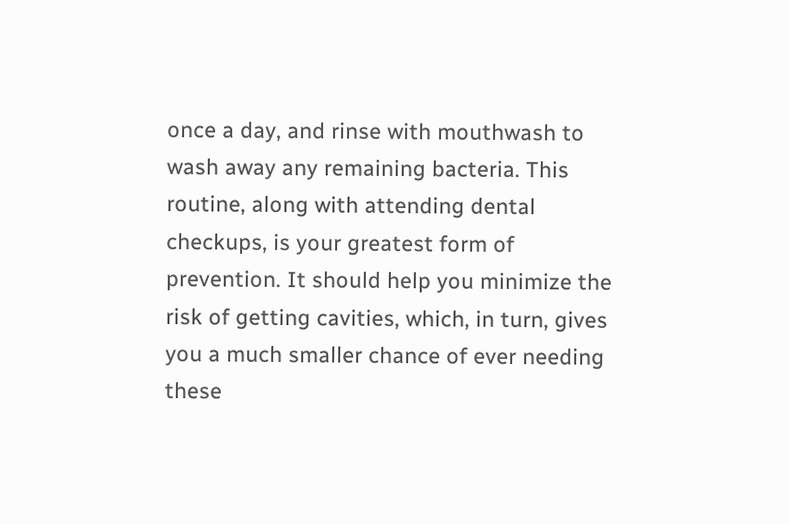once a day, and rinse with mouthwash to wash away any remaining bacteria. This routine, along with attending dental checkups, is your greatest form of prevention. It should help you minimize the risk of getting cavities, which, in turn, gives you a much smaller chance of ever needing these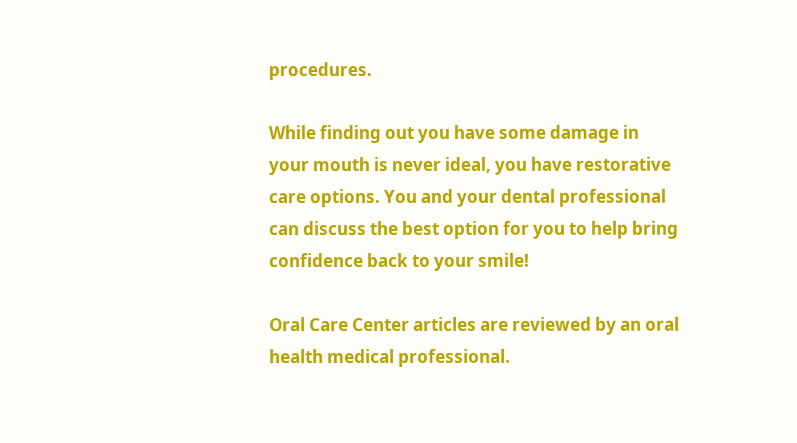procedures.

While finding out you have some damage in your mouth is never ideal, you have restorative care options. You and your dental professional can discuss the best option for you to help bring confidence back to your smile!

Oral Care Center articles are reviewed by an oral health medical professional.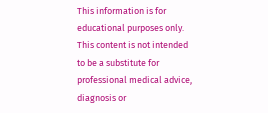This information is for educational purposes only. This content is not intended to be a substitute for professional medical advice, diagnosis or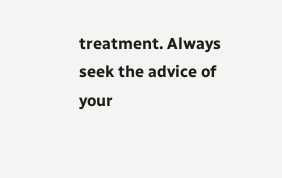treatment. Always seek the advice of your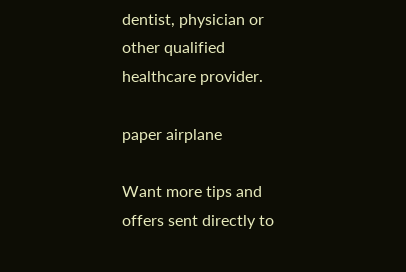dentist, physician or other qualified healthcare provider.

paper airplane

Want more tips and offers sent directly to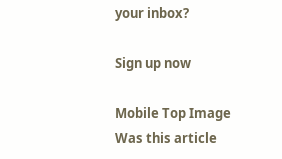your inbox?

Sign up now

Mobile Top Image
Was this article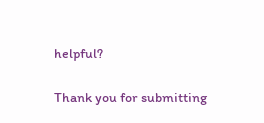helpful?

Thank you for submitting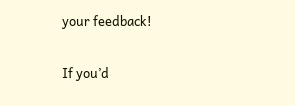your feedback!

If you’d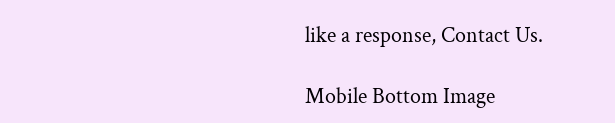like a response, Contact Us.

Mobile Bottom Image